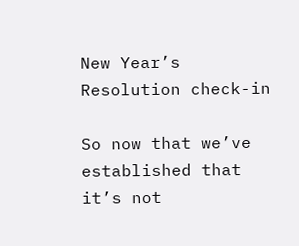New Year’s Resolution check-in

So now that we’ve established that it’s not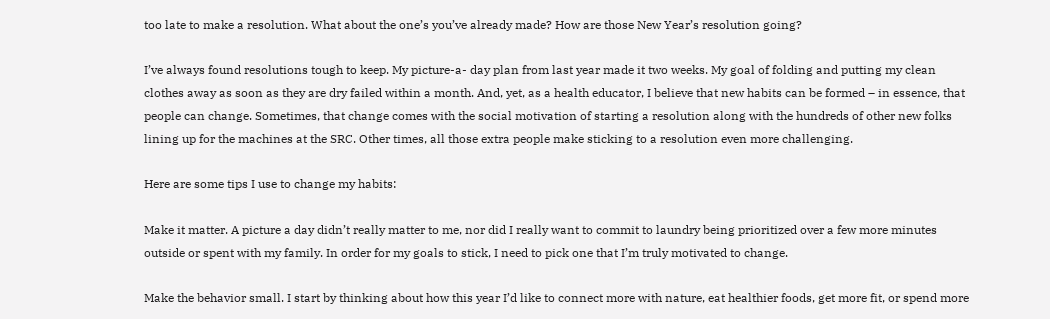too late to make a resolution. What about the one’s you’ve already made? How are those New Year’s resolution going?

I’ve always found resolutions tough to keep. My picture-a- day plan from last year made it two weeks. My goal of folding and putting my clean clothes away as soon as they are dry failed within a month. And, yet, as a health educator, I believe that new habits can be formed – in essence, that people can change. Sometimes, that change comes with the social motivation of starting a resolution along with the hundreds of other new folks lining up for the machines at the SRC. Other times, all those extra people make sticking to a resolution even more challenging.

Here are some tips I use to change my habits:

Make it matter. A picture a day didn’t really matter to me, nor did I really want to commit to laundry being prioritized over a few more minutes outside or spent with my family. In order for my goals to stick, I need to pick one that I’m truly motivated to change.

Make the behavior small. I start by thinking about how this year I’d like to connect more with nature, eat healthier foods, get more fit, or spend more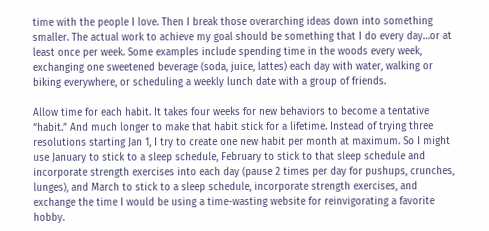time with the people I love. Then I break those overarching ideas down into something smaller. The actual work to achieve my goal should be something that I do every day…or at least once per week. Some examples include spending time in the woods every week, exchanging one sweetened beverage (soda, juice, lattes) each day with water, walking or biking everywhere, or scheduling a weekly lunch date with a group of friends.

Allow time for each habit. It takes four weeks for new behaviors to become a tentative “habit.” And much longer to make that habit stick for a lifetime. Instead of trying three resolutions starting Jan 1, I try to create one new habit per month at maximum. So I might use January to stick to a sleep schedule, February to stick to that sleep schedule and incorporate strength exercises into each day (pause 2 times per day for pushups, crunches, lunges), and March to stick to a sleep schedule, incorporate strength exercises, and exchange the time I would be using a time-wasting website for reinvigorating a favorite hobby.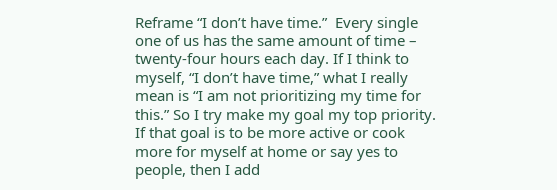Reframe “I don’t have time.”  Every single one of us has the same amount of time – twenty-four hours each day. If I think to myself, “I don’t have time,” what I really mean is “I am not prioritizing my time for this.” So I try make my goal my top priority. If that goal is to be more active or cook more for myself at home or say yes to people, then I add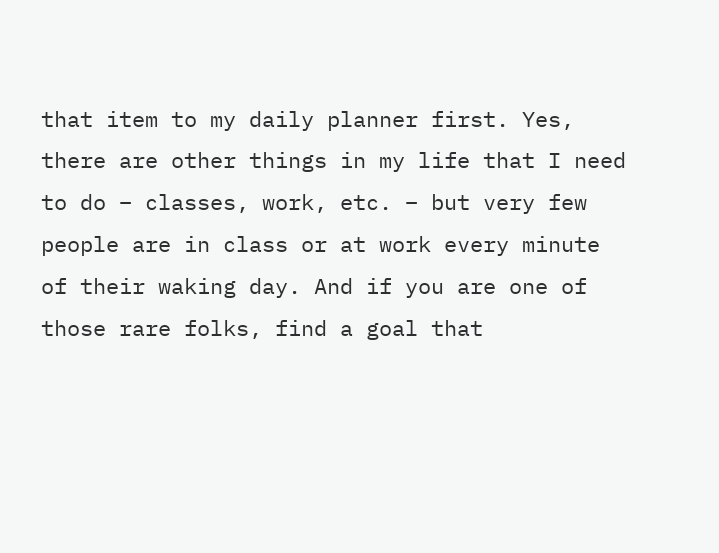that item to my daily planner first. Yes, there are other things in my life that I need to do – classes, work, etc. – but very few people are in class or at work every minute of their waking day. And if you are one of those rare folks, find a goal that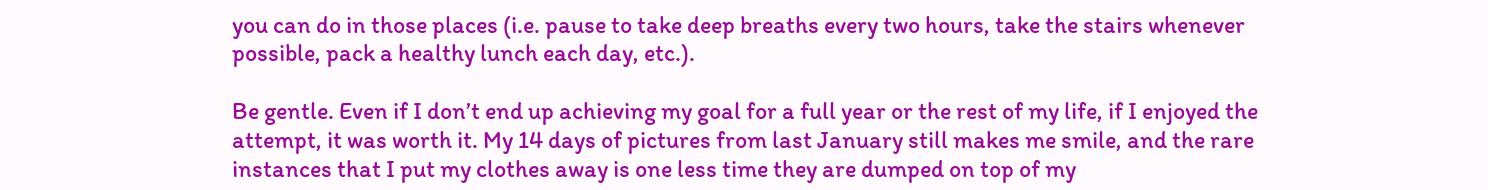you can do in those places (i.e. pause to take deep breaths every two hours, take the stairs whenever possible, pack a healthy lunch each day, etc.).

Be gentle. Even if I don’t end up achieving my goal for a full year or the rest of my life, if I enjoyed the attempt, it was worth it. My 14 days of pictures from last January still makes me smile, and the rare instances that I put my clothes away is one less time they are dumped on top of my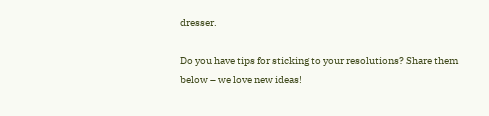dresser.

Do you have tips for sticking to your resolutions? Share them below – we love new ideas!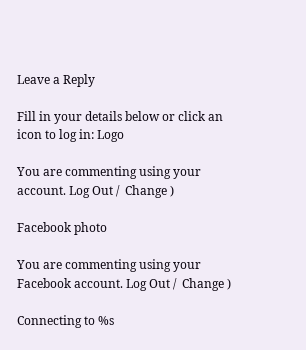Leave a Reply

Fill in your details below or click an icon to log in: Logo

You are commenting using your account. Log Out /  Change )

Facebook photo

You are commenting using your Facebook account. Log Out /  Change )

Connecting to %s